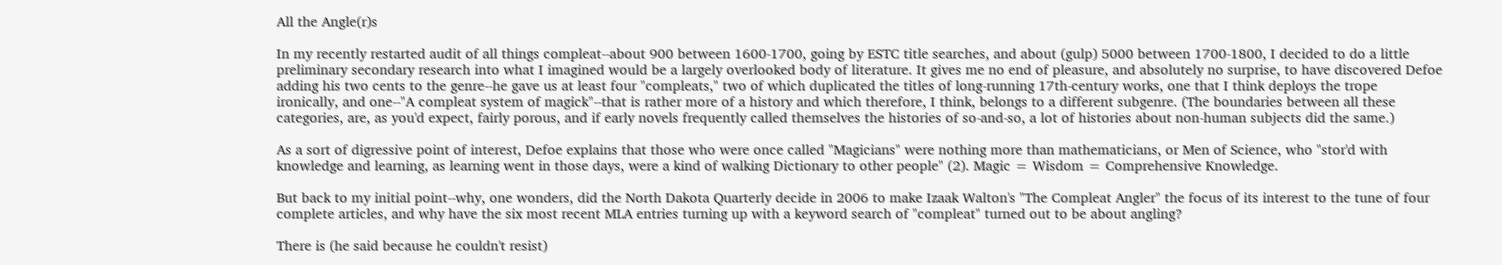All the Angle(r)s

In my recently restarted audit of all things compleat--about 900 between 1600-1700, going by ESTC title searches, and about (gulp) 5000 between 1700-1800, I decided to do a little preliminary secondary research into what I imagined would be a largely overlooked body of literature. It gives me no end of pleasure, and absolutely no surprise, to have discovered Defoe adding his two cents to the genre--he gave us at least four "compleats," two of which duplicated the titles of long-running 17th-century works, one that I think deploys the trope ironically, and one--"A compleat system of magick"--that is rather more of a history and which therefore, I think, belongs to a different subgenre. (The boundaries between all these categories, are, as you'd expect, fairly porous, and if early novels frequently called themselves the histories of so-and-so, a lot of histories about non-human subjects did the same.)

As a sort of digressive point of interest, Defoe explains that those who were once called "Magicians" were nothing more than mathematicians, or Men of Science, who "stor'd with knowledge and learning, as learning went in those days, were a kind of walking Dictionary to other people" (2). Magic = Wisdom = Comprehensive Knowledge.

But back to my initial point--why, one wonders, did the North Dakota Quarterly decide in 2006 to make Izaak Walton's "The Compleat Angler" the focus of its interest to the tune of four complete articles, and why have the six most recent MLA entries turning up with a keyword search of "compleat" turned out to be about angling?

There is (he said because he couldn't resist)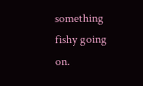something fishy going on.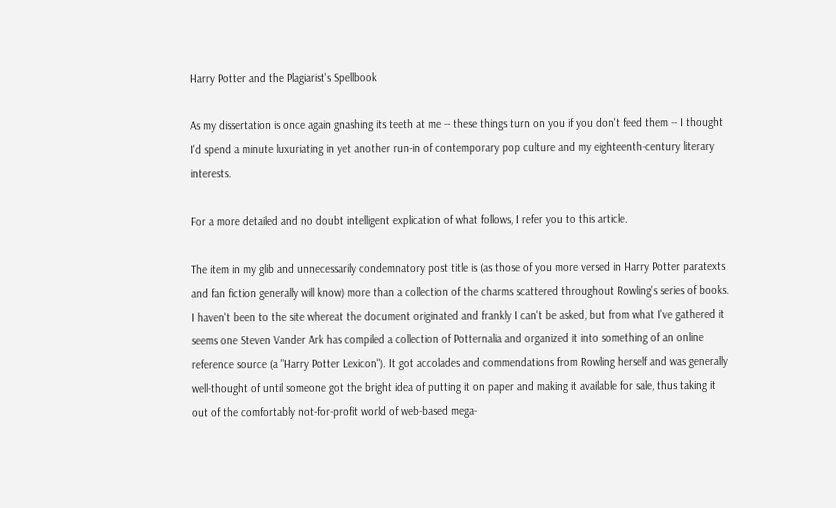Harry Potter and the Plagiarist's Spellbook

As my dissertation is once again gnashing its teeth at me -- these things turn on you if you don't feed them -- I thought I'd spend a minute luxuriating in yet another run-in of contemporary pop culture and my eighteenth-century literary interests.

For a more detailed and no doubt intelligent explication of what follows, I refer you to this article.

The item in my glib and unnecessarily condemnatory post title is (as those of you more versed in Harry Potter paratexts and fan fiction generally will know) more than a collection of the charms scattered throughout Rowling's series of books. I haven't been to the site whereat the document originated and frankly I can't be asked, but from what I've gathered it seems one Steven Vander Ark has compiled a collection of Potternalia and organized it into something of an online reference source (a "Harry Potter Lexicon"). It got accolades and commendations from Rowling herself and was generally well-thought of until someone got the bright idea of putting it on paper and making it available for sale, thus taking it out of the comfortably not-for-profit world of web-based mega-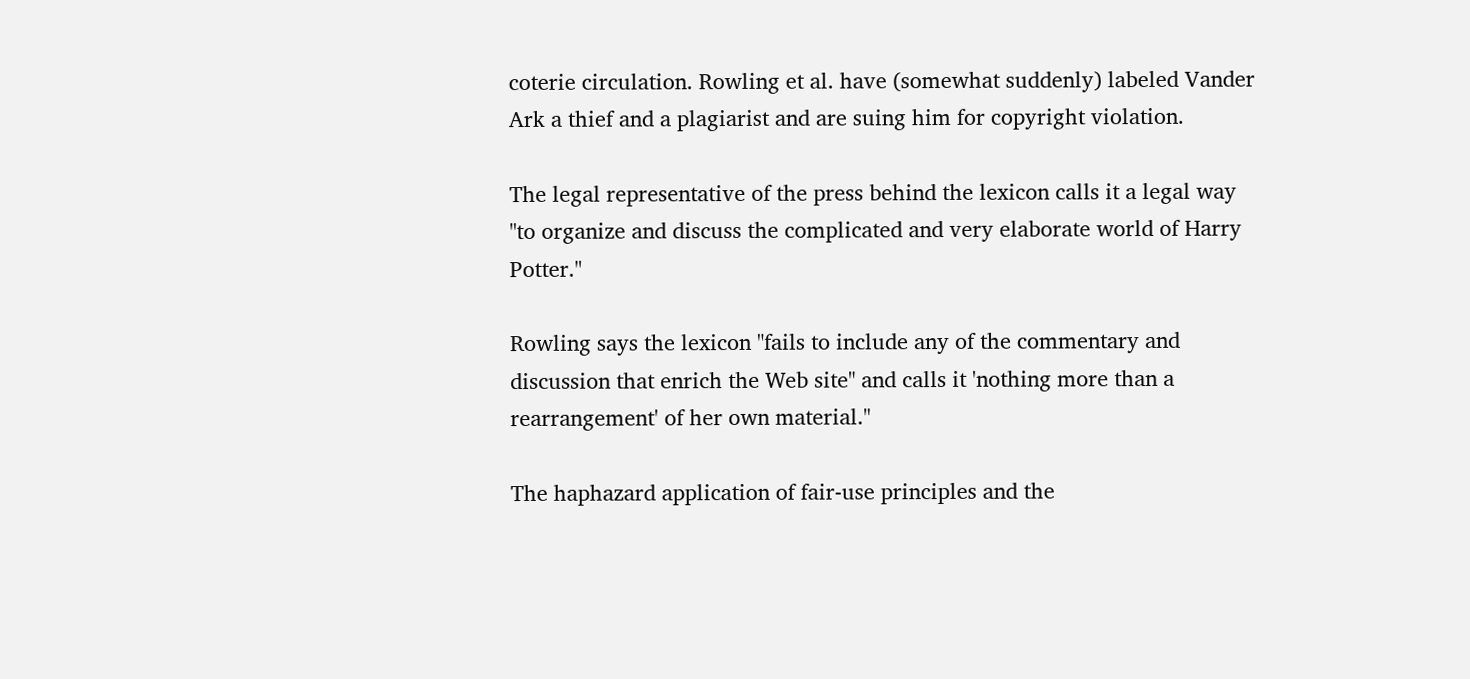coterie circulation. Rowling et al. have (somewhat suddenly) labeled Vander Ark a thief and a plagiarist and are suing him for copyright violation.

The legal representative of the press behind the lexicon calls it a legal way "to organize and discuss the complicated and very elaborate world of Harry Potter."

Rowling says the lexicon "fails to include any of the commentary and discussion that enrich the Web site" and calls it 'nothing more than a rearrangement' of her own material."

The haphazard application of fair-use principles and the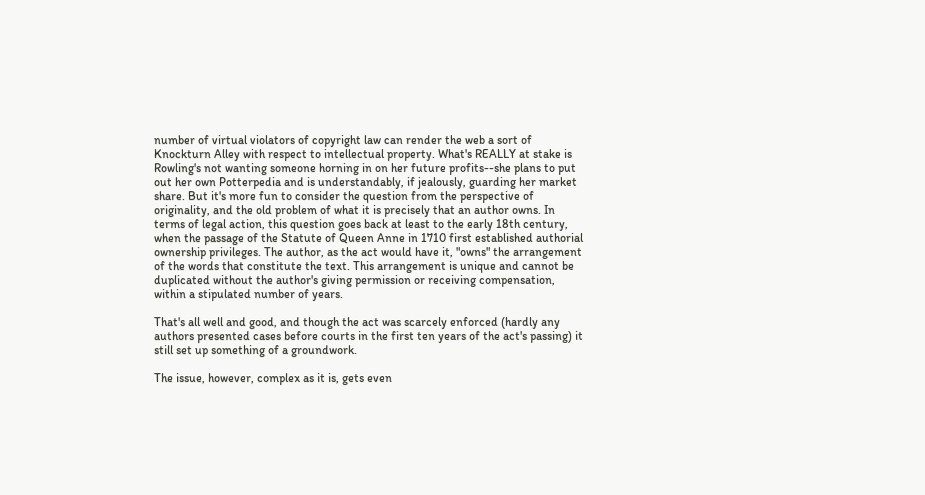number of virtual violators of copyright law can render the web a sort of Knockturn Alley with respect to intellectual property. What's REALLY at stake is Rowling's not wanting someone horning in on her future profits--she plans to put out her own Potterpedia and is understandably, if jealously, guarding her market share. But it's more fun to consider the question from the perspective of originality, and the old problem of what it is precisely that an author owns. In terms of legal action, this question goes back at least to the early 18th century, when the passage of the Statute of Queen Anne in 1710 first established authorial ownership privileges. The author, as the act would have it, "owns" the arrangement of the words that constitute the text. This arrangement is unique and cannot be duplicated without the author's giving permission or receiving compensation, within a stipulated number of years.

That's all well and good, and though the act was scarcely enforced (hardly any authors presented cases before courts in the first ten years of the act's passing) it still set up something of a groundwork.

The issue, however, complex as it is, gets even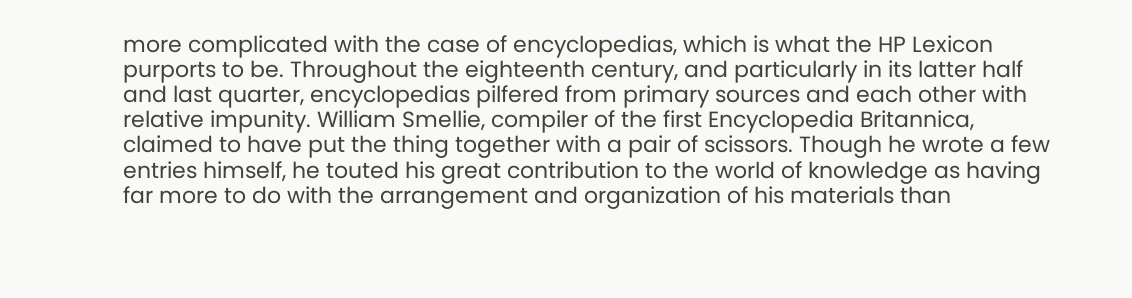more complicated with the case of encyclopedias, which is what the HP Lexicon purports to be. Throughout the eighteenth century, and particularly in its latter half and last quarter, encyclopedias pilfered from primary sources and each other with relative impunity. William Smellie, compiler of the first Encyclopedia Britannica, claimed to have put the thing together with a pair of scissors. Though he wrote a few entries himself, he touted his great contribution to the world of knowledge as having far more to do with the arrangement and organization of his materials than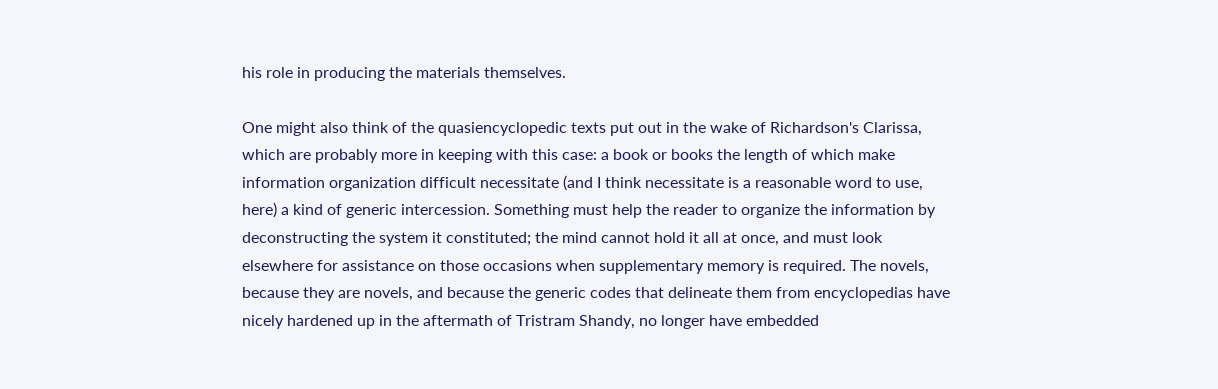his role in producing the materials themselves.

One might also think of the quasiencyclopedic texts put out in the wake of Richardson's Clarissa, which are probably more in keeping with this case: a book or books the length of which make information organization difficult necessitate (and I think necessitate is a reasonable word to use, here) a kind of generic intercession. Something must help the reader to organize the information by deconstructing the system it constituted; the mind cannot hold it all at once, and must look elsewhere for assistance on those occasions when supplementary memory is required. The novels, because they are novels, and because the generic codes that delineate them from encyclopedias have nicely hardened up in the aftermath of Tristram Shandy, no longer have embedded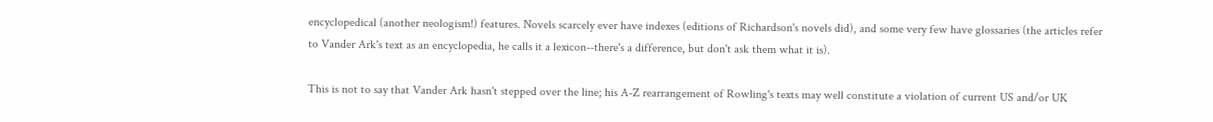encyclopedical (another neologism!) features. Novels scarcely ever have indexes (editions of Richardson's novels did), and some very few have glossaries (the articles refer to Vander Ark's text as an encyclopedia, he calls it a lexicon--there's a difference, but don't ask them what it is).

This is not to say that Vander Ark hasn't stepped over the line; his A-Z rearrangement of Rowling's texts may well constitute a violation of current US and/or UK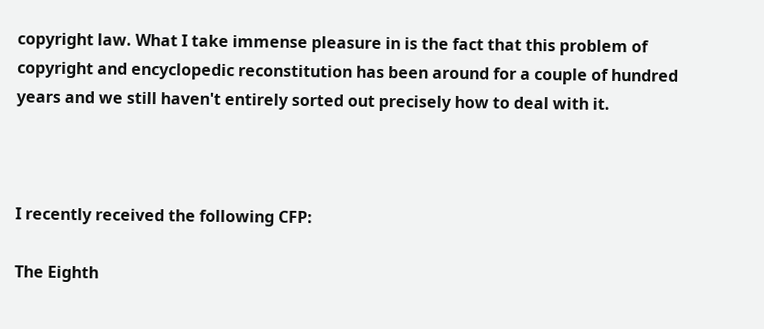copyright law. What I take immense pleasure in is the fact that this problem of copyright and encyclopedic reconstitution has been around for a couple of hundred years and we still haven't entirely sorted out precisely how to deal with it.



I recently received the following CFP:

The Eighth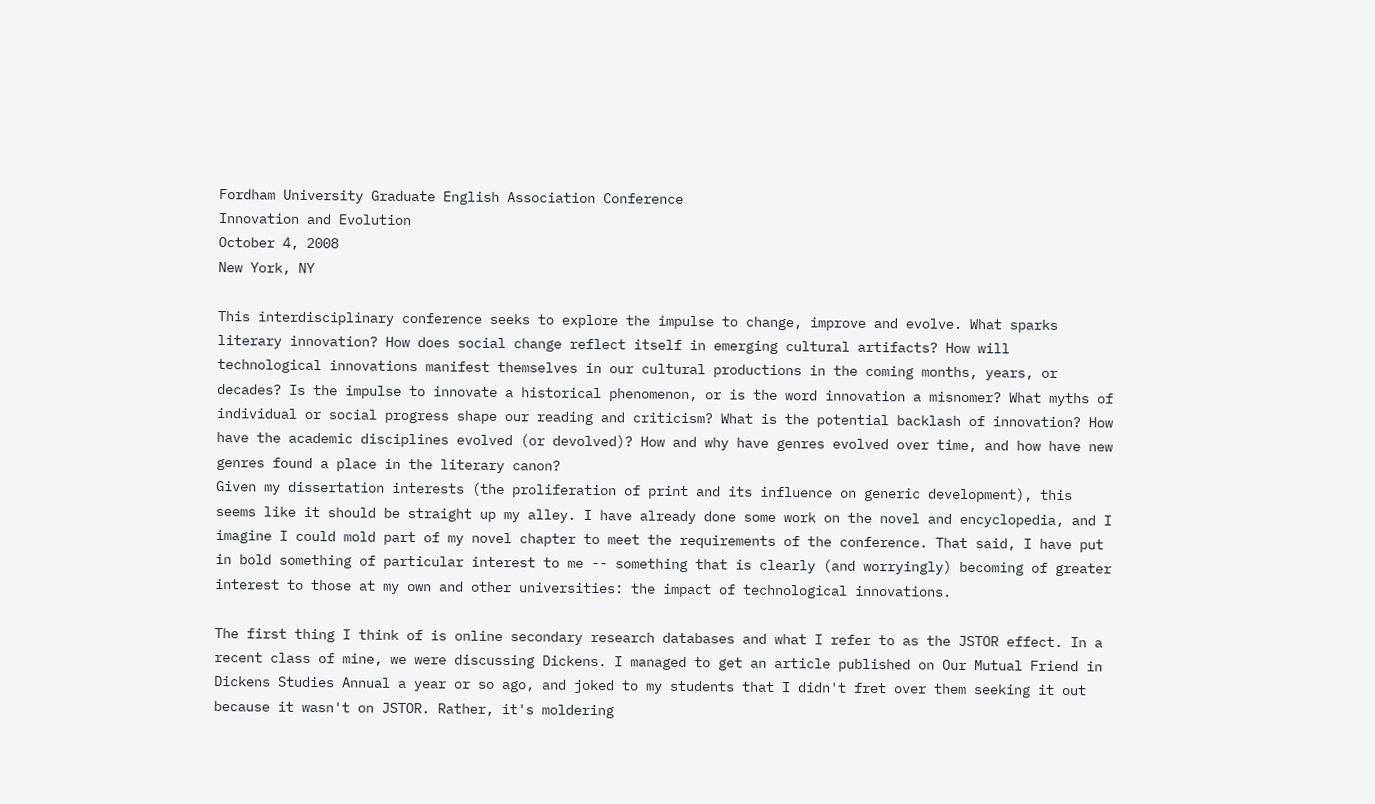Fordham University Graduate English Association Conference
Innovation and Evolution
October 4, 2008
New York, NY

This interdisciplinary conference seeks to explore the impulse to change, improve and evolve. What sparks literary innovation? How does social change reflect itself in emerging cultural artifacts? How will technological innovations manifest themselves in our cultural productions in the coming months, years, or decades? Is the impulse to innovate a historical phenomenon, or is the word innovation a misnomer? What myths of individual or social progress shape our reading and criticism? What is the potential backlash of innovation? How have the academic disciplines evolved (or devolved)? How and why have genres evolved over time, and how have new genres found a place in the literary canon?
Given my dissertation interests (the proliferation of print and its influence on generic development), this seems like it should be straight up my alley. I have already done some work on the novel and encyclopedia, and I imagine I could mold part of my novel chapter to meet the requirements of the conference. That said, I have put in bold something of particular interest to me -- something that is clearly (and worryingly) becoming of greater interest to those at my own and other universities: the impact of technological innovations.

The first thing I think of is online secondary research databases and what I refer to as the JSTOR effect. In a recent class of mine, we were discussing Dickens. I managed to get an article published on Our Mutual Friend in Dickens Studies Annual a year or so ago, and joked to my students that I didn't fret over them seeking it out because it wasn't on JSTOR. Rather, it's moldering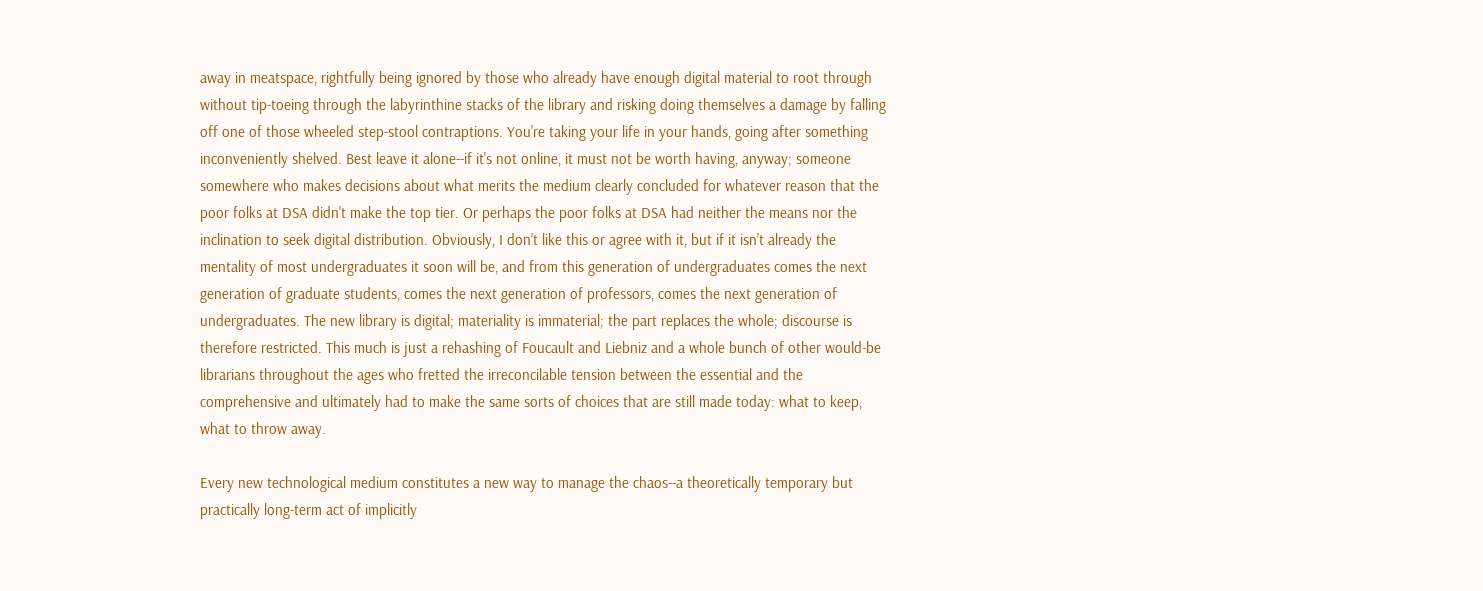away in meatspace, rightfully being ignored by those who already have enough digital material to root through without tip-toeing through the labyrinthine stacks of the library and risking doing themselves a damage by falling off one of those wheeled step-stool contraptions. You're taking your life in your hands, going after something inconveniently shelved. Best leave it alone--if it's not online, it must not be worth having, anyway; someone somewhere who makes decisions about what merits the medium clearly concluded for whatever reason that the poor folks at DSA didn't make the top tier. Or perhaps the poor folks at DSA had neither the means nor the inclination to seek digital distribution. Obviously, I don't like this or agree with it, but if it isn't already the mentality of most undergraduates it soon will be, and from this generation of undergraduates comes the next generation of graduate students, comes the next generation of professors, comes the next generation of undergraduates. The new library is digital; materiality is immaterial; the part replaces the whole; discourse is therefore restricted. This much is just a rehashing of Foucault and Liebniz and a whole bunch of other would-be librarians throughout the ages who fretted the irreconcilable tension between the essential and the comprehensive and ultimately had to make the same sorts of choices that are still made today: what to keep, what to throw away.

Every new technological medium constitutes a new way to manage the chaos--a theoretically temporary but practically long-term act of implicitly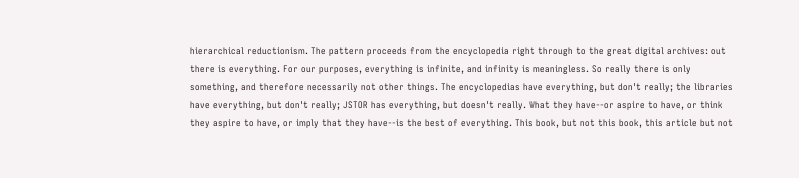hierarchical reductionism. The pattern proceeds from the encyclopedia right through to the great digital archives: out there is everything. For our purposes, everything is infinite, and infinity is meaningless. So really there is only something, and therefore necessarily not other things. The encyclopedias have everything, but don't really; the libraries have everything, but don't really; JSTOR has everything, but doesn't really. What they have--or aspire to have, or think they aspire to have, or imply that they have--is the best of everything. This book, but not this book, this article but not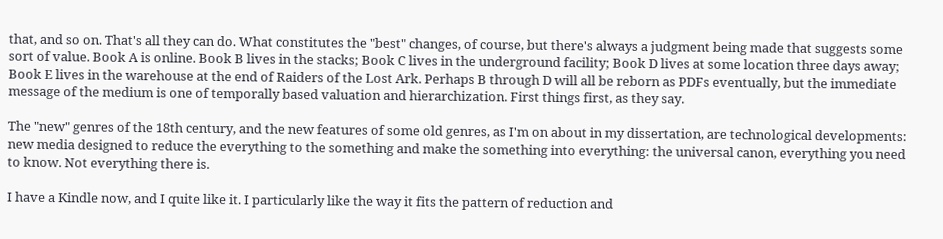that, and so on. That's all they can do. What constitutes the "best" changes, of course, but there's always a judgment being made that suggests some sort of value. Book A is online. Book B lives in the stacks; Book C lives in the underground facility; Book D lives at some location three days away; Book E lives in the warehouse at the end of Raiders of the Lost Ark. Perhaps B through D will all be reborn as PDFs eventually, but the immediate message of the medium is one of temporally based valuation and hierarchization. First things first, as they say.

The "new" genres of the 18th century, and the new features of some old genres, as I'm on about in my dissertation, are technological developments: new media designed to reduce the everything to the something and make the something into everything: the universal canon, everything you need to know. Not everything there is.

I have a Kindle now, and I quite like it. I particularly like the way it fits the pattern of reduction and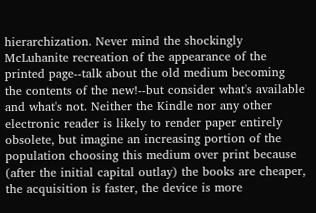hierarchization. Never mind the shockingly McLuhanite recreation of the appearance of the printed page--talk about the old medium becoming the contents of the new!--but consider what's available and what's not. Neither the Kindle nor any other electronic reader is likely to render paper entirely obsolete, but imagine an increasing portion of the population choosing this medium over print because (after the initial capital outlay) the books are cheaper, the acquisition is faster, the device is more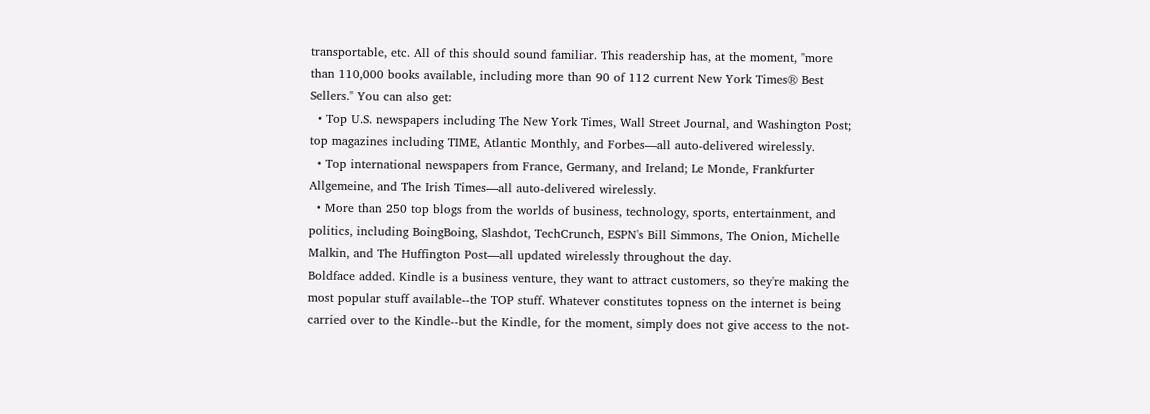transportable, etc. All of this should sound familiar. This readership has, at the moment, "more than 110,000 books available, including more than 90 of 112 current New York Times® Best Sellers." You can also get:
  • Top U.S. newspapers including The New York Times, Wall Street Journal, and Washington Post; top magazines including TIME, Atlantic Monthly, and Forbes—all auto-delivered wirelessly.
  • Top international newspapers from France, Germany, and Ireland; Le Monde, Frankfurter Allgemeine, and The Irish Times—all auto-delivered wirelessly.
  • More than 250 top blogs from the worlds of business, technology, sports, entertainment, and politics, including BoingBoing, Slashdot, TechCrunch, ESPN's Bill Simmons, The Onion, Michelle Malkin, and The Huffington Post—all updated wirelessly throughout the day.
Boldface added. Kindle is a business venture, they want to attract customers, so they're making the most popular stuff available--the TOP stuff. Whatever constitutes topness on the internet is being carried over to the Kindle--but the Kindle, for the moment, simply does not give access to the not-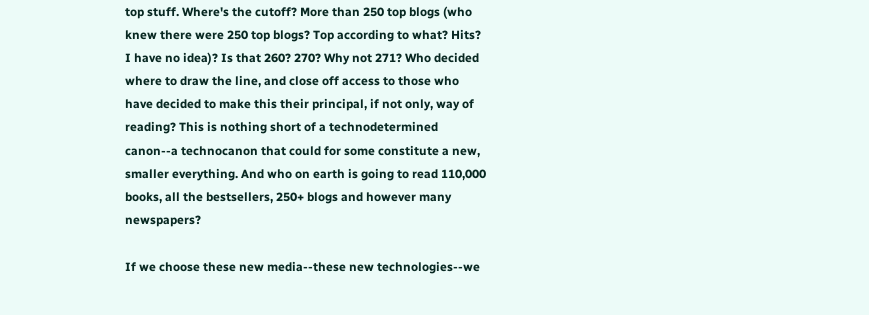top stuff. Where's the cutoff? More than 250 top blogs (who knew there were 250 top blogs? Top according to what? Hits? I have no idea)? Is that 260? 270? Why not 271? Who decided where to draw the line, and close off access to those who have decided to make this their principal, if not only, way of reading? This is nothing short of a technodetermined canon--a technocanon that could for some constitute a new, smaller everything. And who on earth is going to read 110,000 books, all the bestsellers, 250+ blogs and however many newspapers?

If we choose these new media--these new technologies--we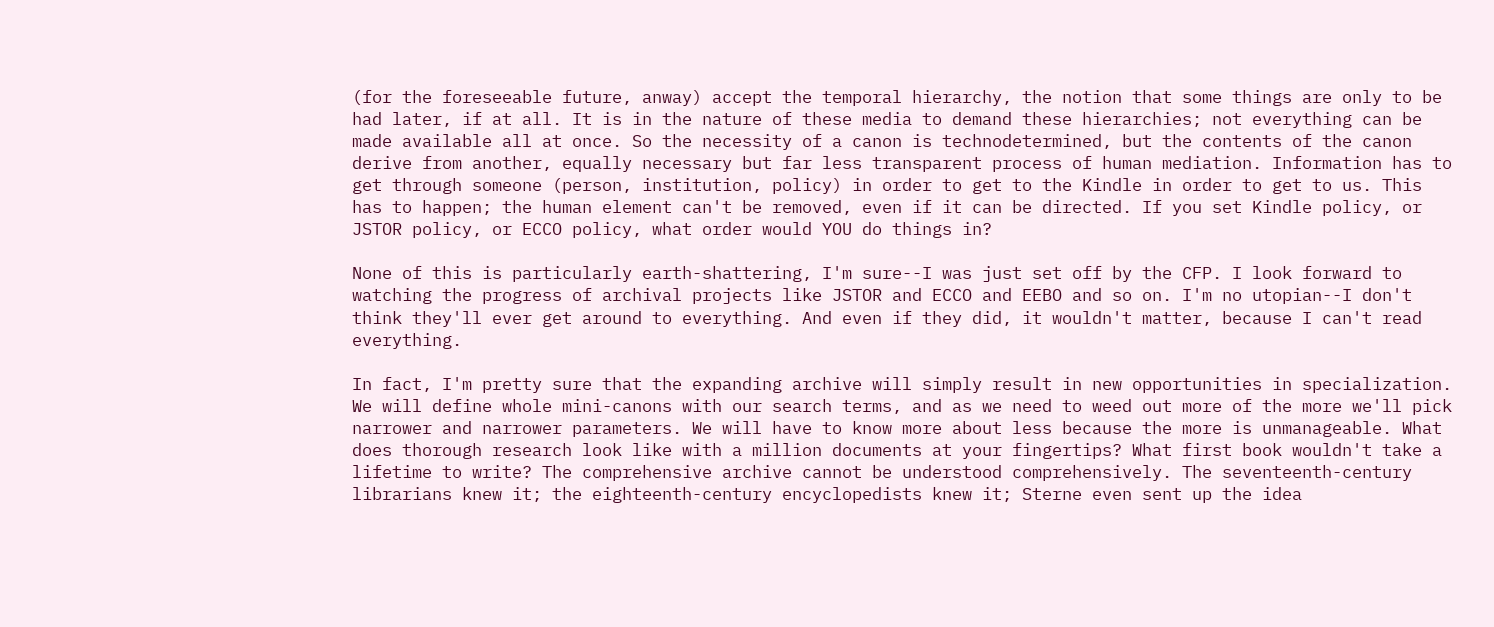(for the foreseeable future, anway) accept the temporal hierarchy, the notion that some things are only to be had later, if at all. It is in the nature of these media to demand these hierarchies; not everything can be made available all at once. So the necessity of a canon is technodetermined, but the contents of the canon derive from another, equally necessary but far less transparent process of human mediation. Information has to get through someone (person, institution, policy) in order to get to the Kindle in order to get to us. This has to happen; the human element can't be removed, even if it can be directed. If you set Kindle policy, or JSTOR policy, or ECCO policy, what order would YOU do things in?

None of this is particularly earth-shattering, I'm sure--I was just set off by the CFP. I look forward to watching the progress of archival projects like JSTOR and ECCO and EEBO and so on. I'm no utopian--I don't think they'll ever get around to everything. And even if they did, it wouldn't matter, because I can't read everything.

In fact, I'm pretty sure that the expanding archive will simply result in new opportunities in specialization. We will define whole mini-canons with our search terms, and as we need to weed out more of the more we'll pick narrower and narrower parameters. We will have to know more about less because the more is unmanageable. What does thorough research look like with a million documents at your fingertips? What first book wouldn't take a lifetime to write? The comprehensive archive cannot be understood comprehensively. The seventeenth-century librarians knew it; the eighteenth-century encyclopedists knew it; Sterne even sent up the idea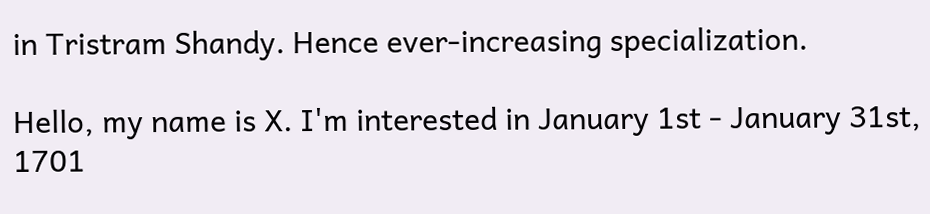in Tristram Shandy. Hence ever-increasing specialization.

Hello, my name is X. I'm interested in January 1st - January 31st, 1701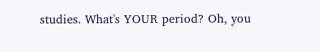studies. What's YOUR period? Oh, you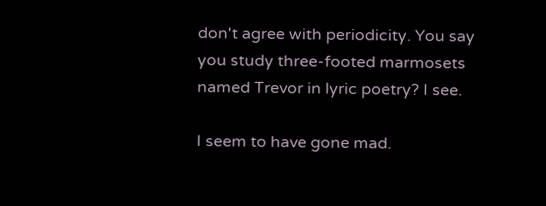don't agree with periodicity. You say you study three-footed marmosets named Trevor in lyric poetry? I see.

I seem to have gone mad.